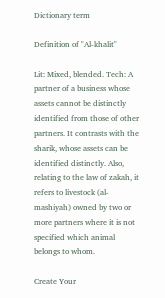Dictionary term

Definition of "Al-khalit"

Lit: Mixed, blended. Tech: A partner of a business whose assets cannot be distinctly identified from those of other partners. It contrasts with the sharik, whose assets can be identified distinctly. Also, relating to the law of zakah, it refers to livestock (al-mashiyah) owned by two or more partners where it is not specified which animal belongs to whom.

Create Your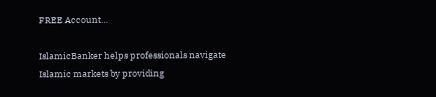FREE Account…

IslamicBanker helps professionals navigate Islamic markets by providing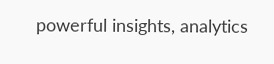powerful insights, analytics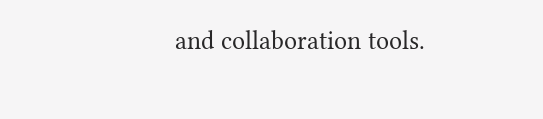and collaboration tools.